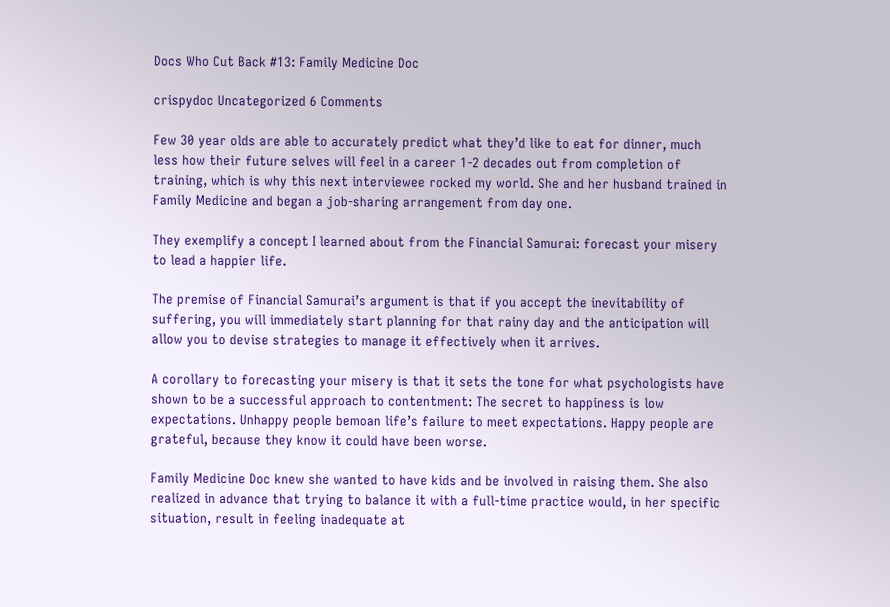Docs Who Cut Back #13: Family Medicine Doc

crispydoc Uncategorized 6 Comments

Few 30 year olds are able to accurately predict what they’d like to eat for dinner, much less how their future selves will feel in a career 1-2 decades out from completion of training, which is why this next interviewee rocked my world. She and her husband trained in Family Medicine and began a job-sharing arrangement from day one.

They exemplify a concept I learned about from the Financial Samurai: forecast your misery to lead a happier life.

The premise of Financial Samurai’s argument is that if you accept the inevitability of suffering, you will immediately start planning for that rainy day and the anticipation will allow you to devise strategies to manage it effectively when it arrives.

A corollary to forecasting your misery is that it sets the tone for what psychologists have shown to be a successful approach to contentment: The secret to happiness is low expectations. Unhappy people bemoan life’s failure to meet expectations. Happy people are grateful, because they know it could have been worse.

Family Medicine Doc knew she wanted to have kids and be involved in raising them. She also realized in advance that trying to balance it with a full-time practice would, in her specific situation, result in feeling inadequate at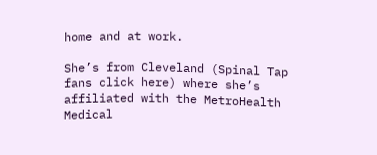home and at work.

She’s from Cleveland (Spinal Tap fans click here) where she’s affiliated with the MetroHealth Medical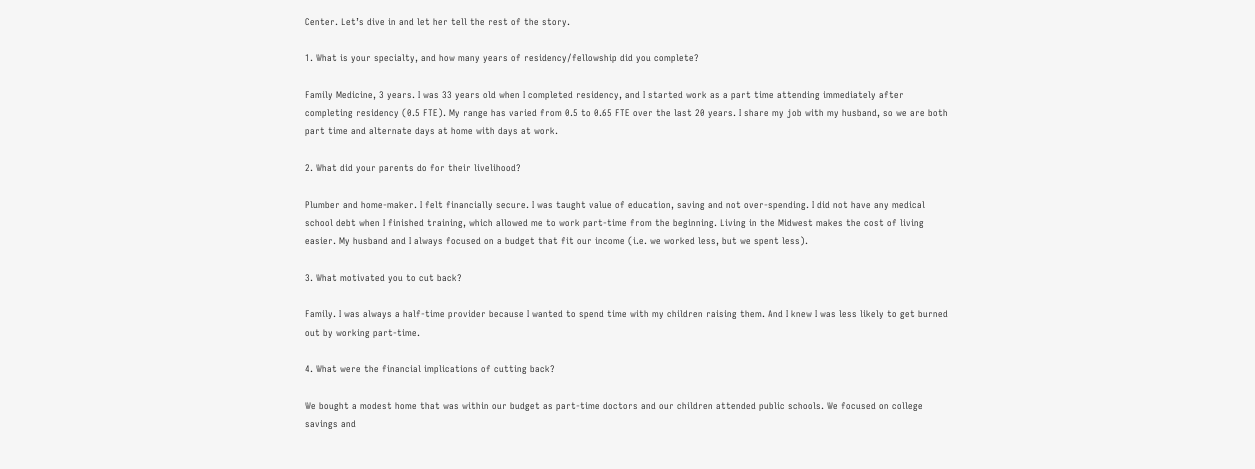Center. Let’s dive in and let her tell the rest of the story.

1. What is your specialty, and how many years of residency/fellowship did you complete?

Family Medicine, 3 years. I was 33 years old when I completed residency, and I started work as a part time attending immediately after completing residency (0.5 FTE). My range has varied from 0.5 to 0.65 FTE over the last 20 years. I share my job with my husband, so we are both part time and alternate days at home with days at work.

2. What did your parents do for their livelihood?

Plumber and home-maker. I felt financially secure. I was taught value of education, saving and not over-spending. I did not have any medical school debt when I finished training, which allowed me to work part-time from the beginning. Living in the Midwest makes the cost of living easier. My husband and I always focused on a budget that fit our income (i.e. we worked less, but we spent less).

3. What motivated you to cut back?

Family. I was always a half-time provider because I wanted to spend time with my children raising them. And I knew I was less likely to get burned out by working part-time.

4. What were the financial implications of cutting back?

We bought a modest home that was within our budget as part-time doctors and our children attended public schools. We focused on college savings and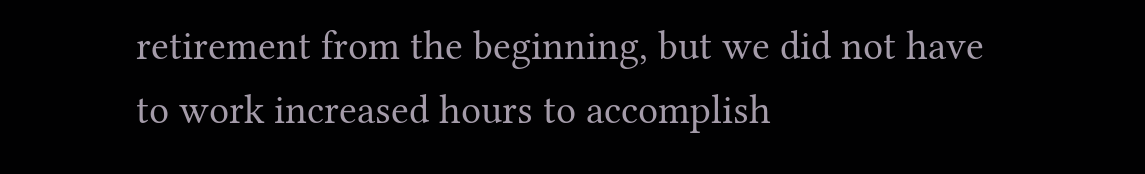retirement from the beginning, but we did not have to work increased hours to accomplish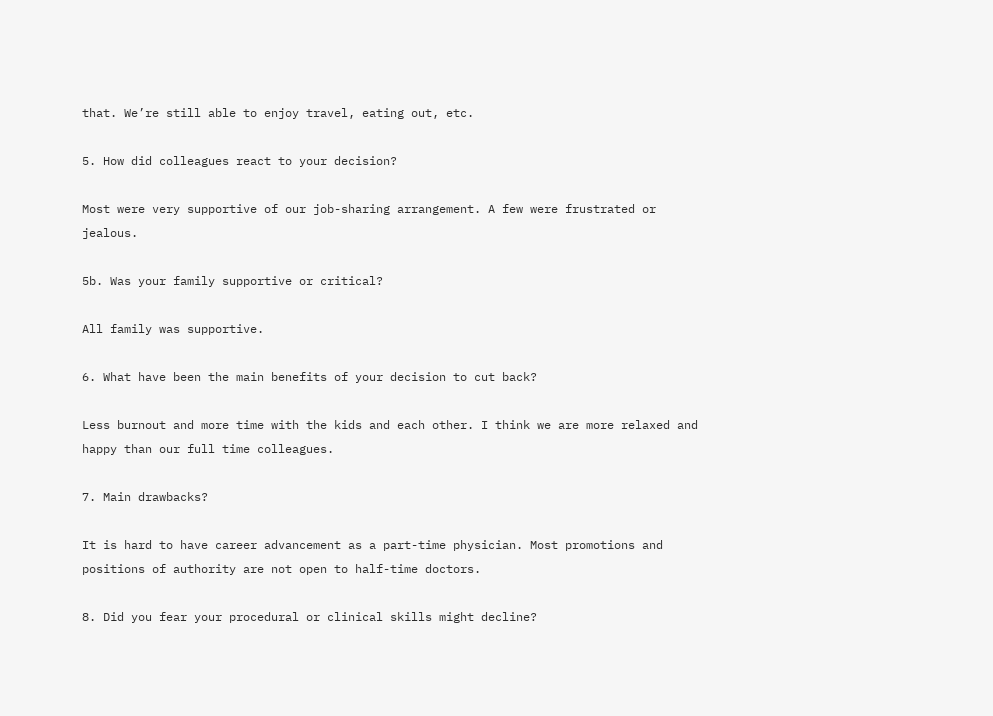that. We’re still able to enjoy travel, eating out, etc.

5. How did colleagues react to your decision?

Most were very supportive of our job-sharing arrangement. A few were frustrated or jealous.

5b. Was your family supportive or critical?

All family was supportive.

6. What have been the main benefits of your decision to cut back?

Less burnout and more time with the kids and each other. I think we are more relaxed and happy than our full time colleagues.

7. Main drawbacks?

It is hard to have career advancement as a part-time physician. Most promotions and positions of authority are not open to half-time doctors.

8. Did you fear your procedural or clinical skills might decline?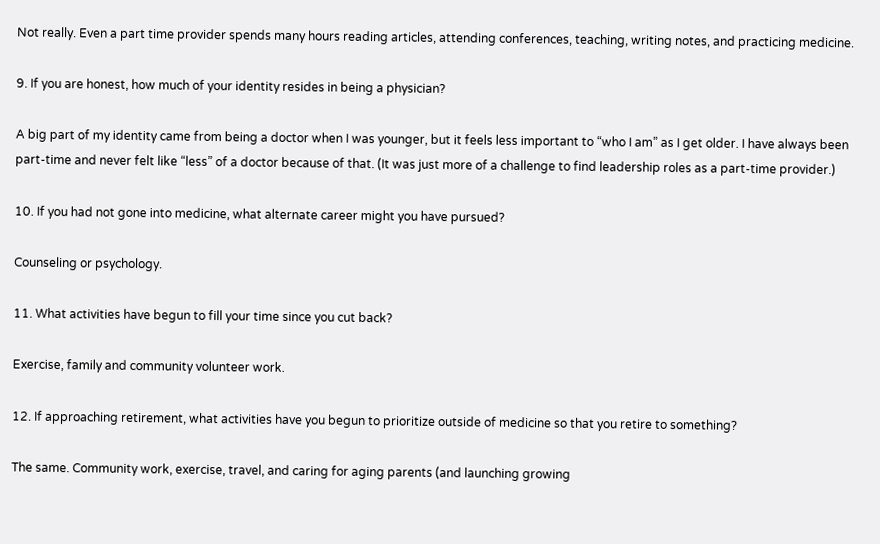Not really. Even a part time provider spends many hours reading articles, attending conferences, teaching, writing notes, and practicing medicine.

9. If you are honest, how much of your identity resides in being a physician?

A big part of my identity came from being a doctor when I was younger, but it feels less important to “who I am” as I get older. I have always been part-time and never felt like “less” of a doctor because of that. (It was just more of a challenge to find leadership roles as a part-time provider.)

10. If you had not gone into medicine, what alternate career might you have pursued?

Counseling or psychology.

11. What activities have begun to fill your time since you cut back?

Exercise, family and community volunteer work.

12. If approaching retirement, what activities have you begun to prioritize outside of medicine so that you retire to something?

The same. Community work, exercise, travel, and caring for aging parents (and launching growing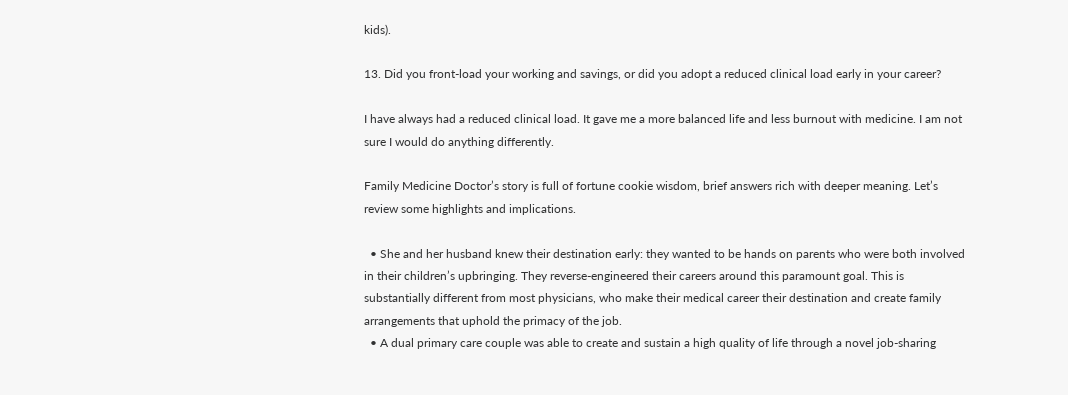kids).

13. Did you front-load your working and savings, or did you adopt a reduced clinical load early in your career?

I have always had a reduced clinical load. It gave me a more balanced life and less burnout with medicine. I am not sure I would do anything differently.

Family Medicine Doctor’s story is full of fortune cookie wisdom, brief answers rich with deeper meaning. Let’s review some highlights and implications.

  • She and her husband knew their destination early: they wanted to be hands on parents who were both involved in their children’s upbringing. They reverse-engineered their careers around this paramount goal. This is substantially different from most physicians, who make their medical career their destination and create family arrangements that uphold the primacy of the job.
  • A dual primary care couple was able to create and sustain a high quality of life through a novel job-sharing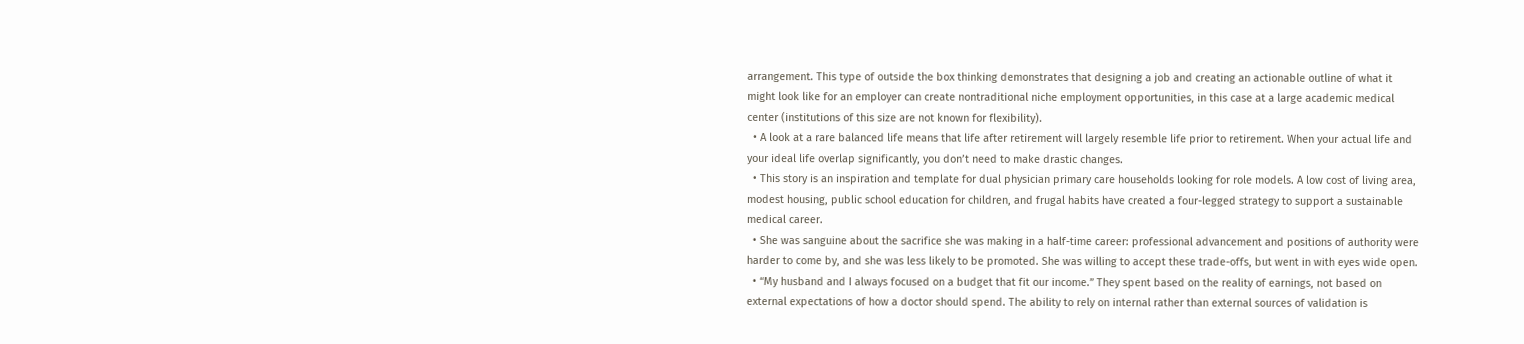arrangement. This type of outside the box thinking demonstrates that designing a job and creating an actionable outline of what it might look like for an employer can create nontraditional niche employment opportunities, in this case at a large academic medical center (institutions of this size are not known for flexibility).
  • A look at a rare balanced life means that life after retirement will largely resemble life prior to retirement. When your actual life and your ideal life overlap significantly, you don’t need to make drastic changes.
  • This story is an inspiration and template for dual physician primary care households looking for role models. A low cost of living area, modest housing, public school education for children, and frugal habits have created a four-legged strategy to support a sustainable medical career.
  • She was sanguine about the sacrifice she was making in a half-time career: professional advancement and positions of authority were harder to come by, and she was less likely to be promoted. She was willing to accept these trade-offs, but went in with eyes wide open.
  • “My husband and I always focused on a budget that fit our income.” They spent based on the reality of earnings, not based on external expectations of how a doctor should spend. The ability to rely on internal rather than external sources of validation is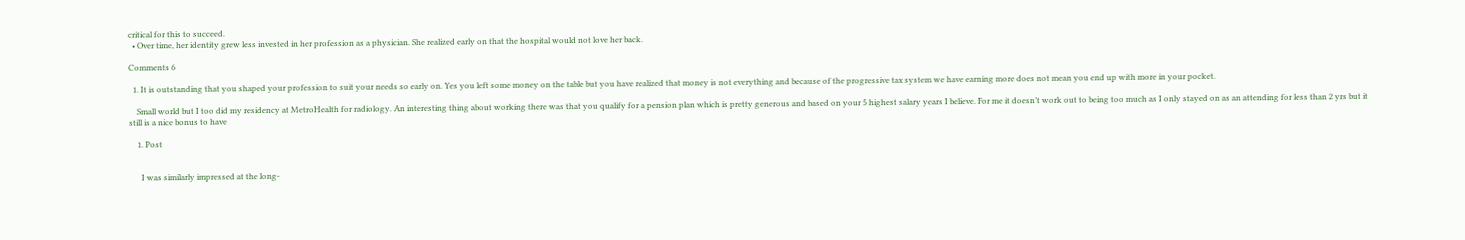critical for this to succeed.
  • Over time, her identity grew less invested in her profession as a physician. She realized early on that the hospital would not love her back.

Comments 6

  1. It is outstanding that you shaped your profession to suit your needs so early on. Yes you left some money on the table but you have realized that money is not everything and because of the progressive tax system we have earning more does not mean you end up with more in your pocket.

    Small world but I too did my residency at MetroHealth for radiology. An interesting thing about working there was that you qualify for a pension plan which is pretty generous and based on your 5 highest salary years I believe. For me it doesn’t work out to being too much as I only stayed on as an attending for less than 2 yrs but it still is a nice bonus to have

    1. Post


      I was similarly impressed at the long-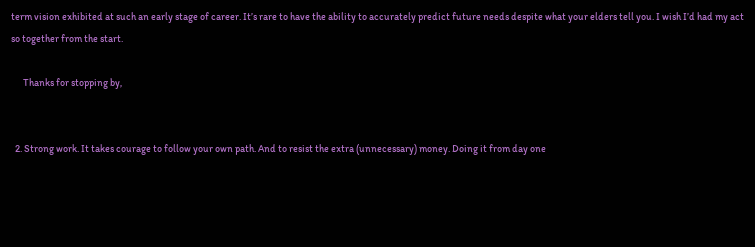term vision exhibited at such an early stage of career. It’s rare to have the ability to accurately predict future needs despite what your elders tell you. I wish I’d had my act so together from the start.

      Thanks for stopping by,


  2. Strong work. It takes courage to follow your own path. And to resist the extra (unnecessary) money. Doing it from day one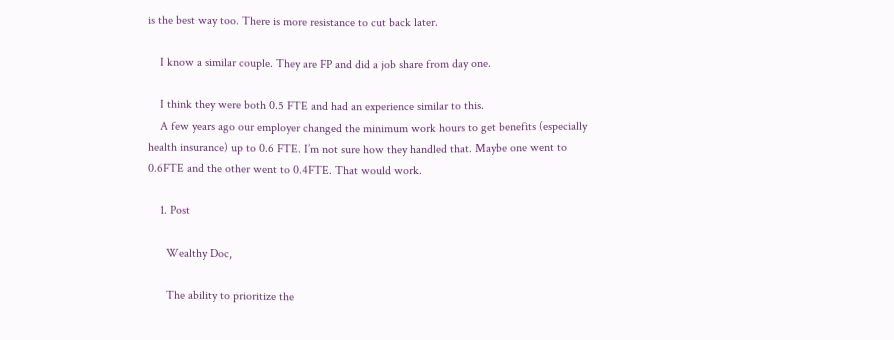is the best way too. There is more resistance to cut back later.

    I know a similar couple. They are FP and did a job share from day one.

    I think they were both 0.5 FTE and had an experience similar to this.
    A few years ago our employer changed the minimum work hours to get benefits (especially health insurance) up to 0.6 FTE. I’m not sure how they handled that. Maybe one went to 0.6FTE and the other went to 0.4FTE. That would work.

    1. Post

      Wealthy Doc,

      The ability to prioritize the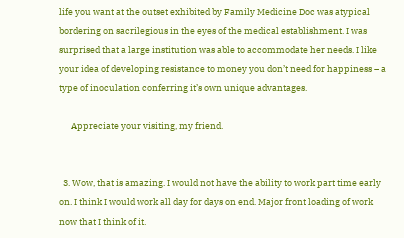life you want at the outset exhibited by Family Medicine Doc was atypical bordering on sacrilegious in the eyes of the medical establishment. I was surprised that a large institution was able to accommodate her needs. I like your idea of developing resistance to money you don’t need for happiness – a type of inoculation conferring it’s own unique advantages.

      Appreciate your visiting, my friend.


  3. Wow, that is amazing. I would not have the ability to work part time early on. I think I would work all day for days on end. Major front loading of work now that I think of it.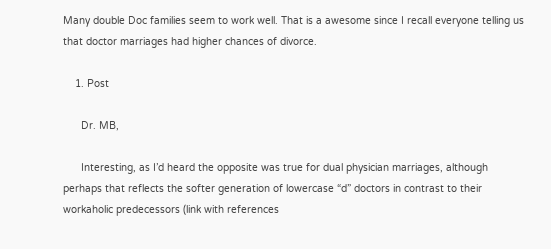Many double Doc families seem to work well. That is a awesome since I recall everyone telling us that doctor marriages had higher chances of divorce.

    1. Post

      Dr. MB,

      Interesting, as I’d heard the opposite was true for dual physician marriages, although perhaps that reflects the softer generation of lowercase “d” doctors in contrast to their workaholic predecessors (link with references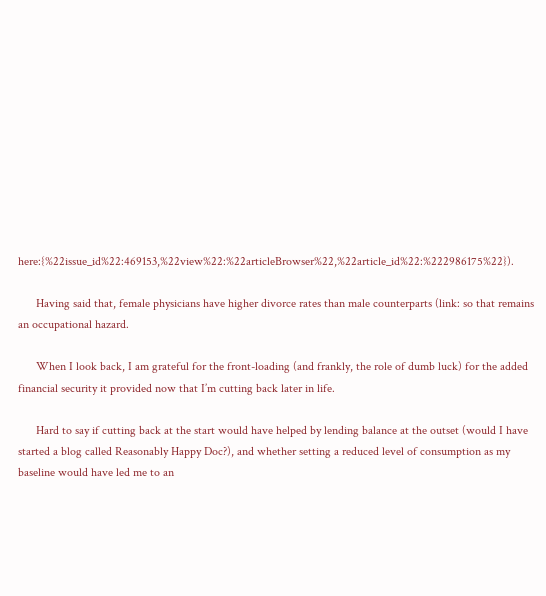here:{%22issue_id%22:469153,%22view%22:%22articleBrowser%22,%22article_id%22:%222986175%22}).

      Having said that, female physicians have higher divorce rates than male counterparts (link: so that remains an occupational hazard.

      When I look back, I am grateful for the front-loading (and frankly, the role of dumb luck) for the added financial security it provided now that I’m cutting back later in life.

      Hard to say if cutting back at the start would have helped by lending balance at the outset (would I have started a blog called Reasonably Happy Doc?), and whether setting a reduced level of consumption as my baseline would have led me to an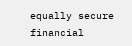equally secure financial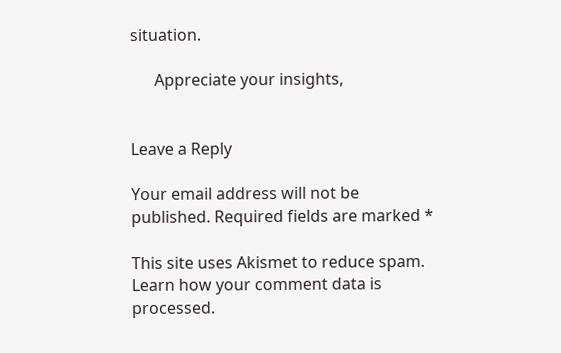situation.

      Appreciate your insights,


Leave a Reply

Your email address will not be published. Required fields are marked *

This site uses Akismet to reduce spam. Learn how your comment data is processed.